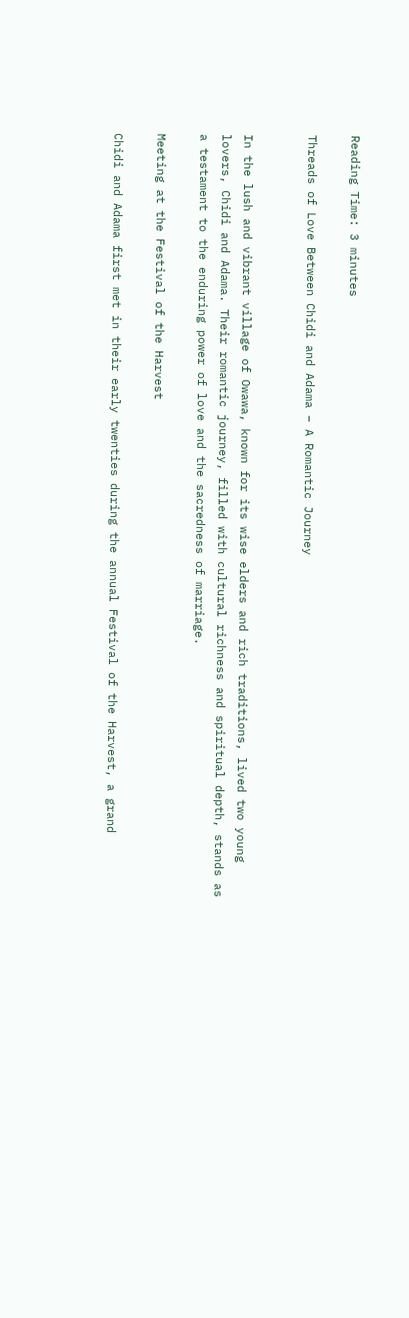Reading Time: 3 minutes

Threads of Love Between Chidi and Adama – A Romantic Journey


In the lush and vibrant village of Owawa, known for its wise elders and rich traditions, lived two young lovers, Chidi and Adama. Their romantic journey, filled with cultural richness and spiritual depth, stands as a testament to the enduring power of love and the sacredness of marriage.

Meeting at the Festival of the Harvest

Chidi and Adama first met in their early twenties during the annual Festival of the Harvest, a grand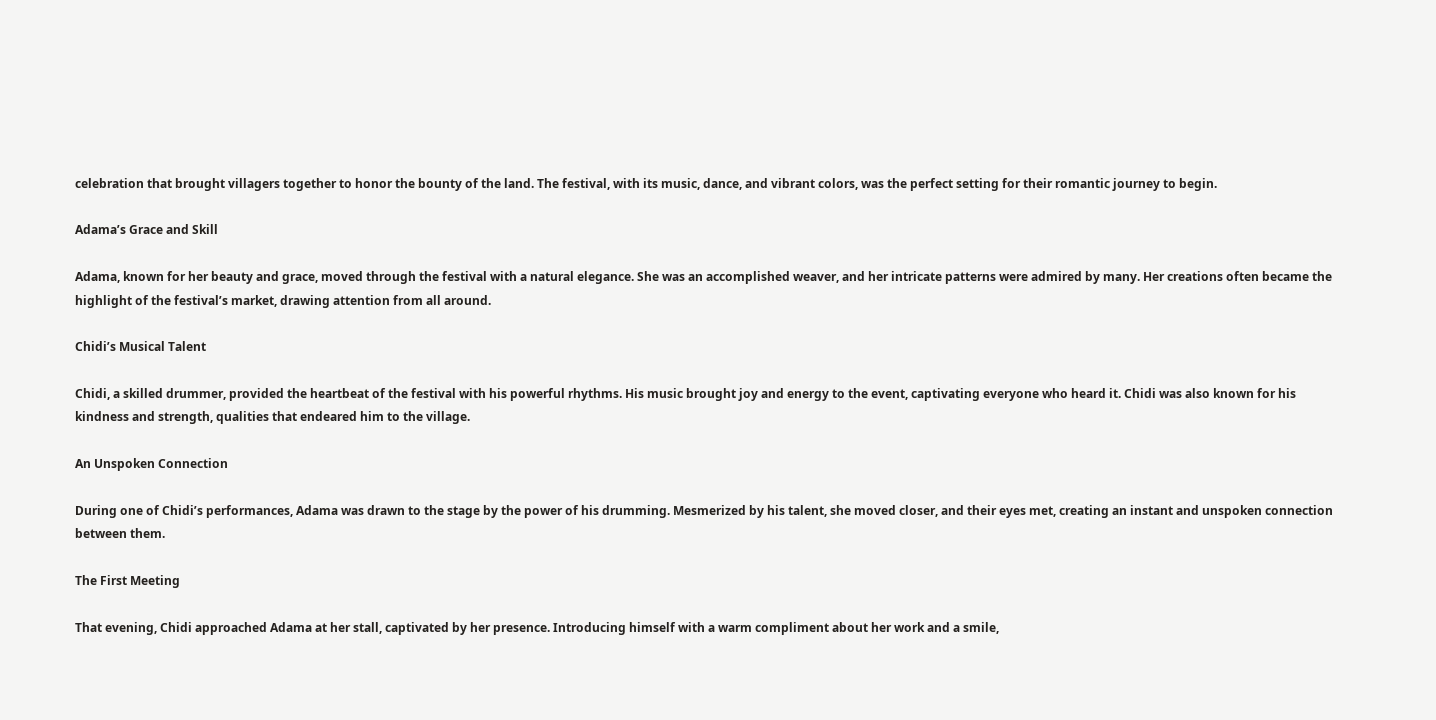celebration that brought villagers together to honor the bounty of the land. The festival, with its music, dance, and vibrant colors, was the perfect setting for their romantic journey to begin.

Adama’s Grace and Skill

Adama, known for her beauty and grace, moved through the festival with a natural elegance. She was an accomplished weaver, and her intricate patterns were admired by many. Her creations often became the highlight of the festival’s market, drawing attention from all around.

Chidi’s Musical Talent

Chidi, a skilled drummer, provided the heartbeat of the festival with his powerful rhythms. His music brought joy and energy to the event, captivating everyone who heard it. Chidi was also known for his kindness and strength, qualities that endeared him to the village.

An Unspoken Connection

During one of Chidi’s performances, Adama was drawn to the stage by the power of his drumming. Mesmerized by his talent, she moved closer, and their eyes met, creating an instant and unspoken connection between them.

The First Meeting

That evening, Chidi approached Adama at her stall, captivated by her presence. Introducing himself with a warm compliment about her work and a smile,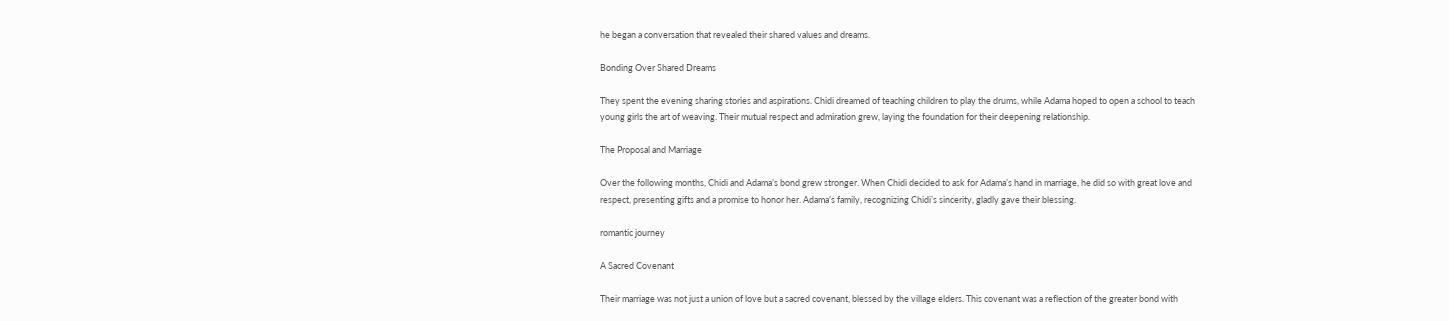he began a conversation that revealed their shared values and dreams.

Bonding Over Shared Dreams

They spent the evening sharing stories and aspirations. Chidi dreamed of teaching children to play the drums, while Adama hoped to open a school to teach young girls the art of weaving. Their mutual respect and admiration grew, laying the foundation for their deepening relationship.

The Proposal and Marriage

Over the following months, Chidi and Adama’s bond grew stronger. When Chidi decided to ask for Adama’s hand in marriage, he did so with great love and respect, presenting gifts and a promise to honor her. Adama’s family, recognizing Chidi’s sincerity, gladly gave their blessing.

romantic journey

A Sacred Covenant

Their marriage was not just a union of love but a sacred covenant, blessed by the village elders. This covenant was a reflection of the greater bond with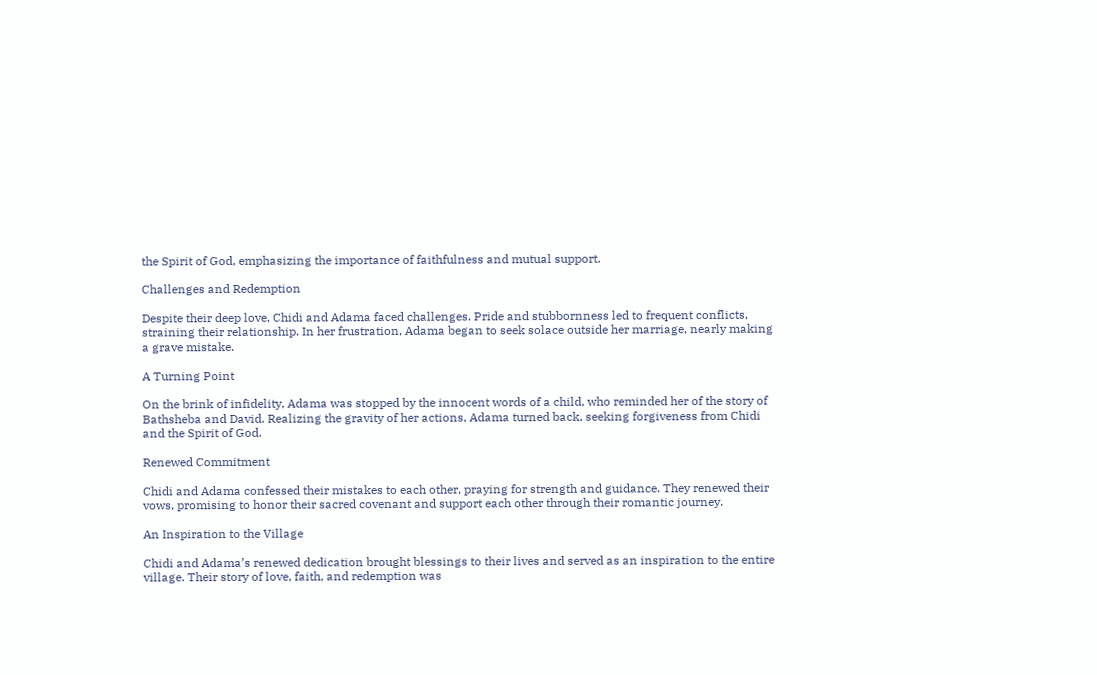the Spirit of God, emphasizing the importance of faithfulness and mutual support.

Challenges and Redemption

Despite their deep love, Chidi and Adama faced challenges. Pride and stubbornness led to frequent conflicts, straining their relationship. In her frustration, Adama began to seek solace outside her marriage, nearly making a grave mistake.

A Turning Point

On the brink of infidelity, Adama was stopped by the innocent words of a child, who reminded her of the story of Bathsheba and David. Realizing the gravity of her actions, Adama turned back, seeking forgiveness from Chidi and the Spirit of God.

Renewed Commitment

Chidi and Adama confessed their mistakes to each other, praying for strength and guidance. They renewed their vows, promising to honor their sacred covenant and support each other through their romantic journey.

An Inspiration to the Village

Chidi and Adama’s renewed dedication brought blessings to their lives and served as an inspiration to the entire village. Their story of love, faith, and redemption was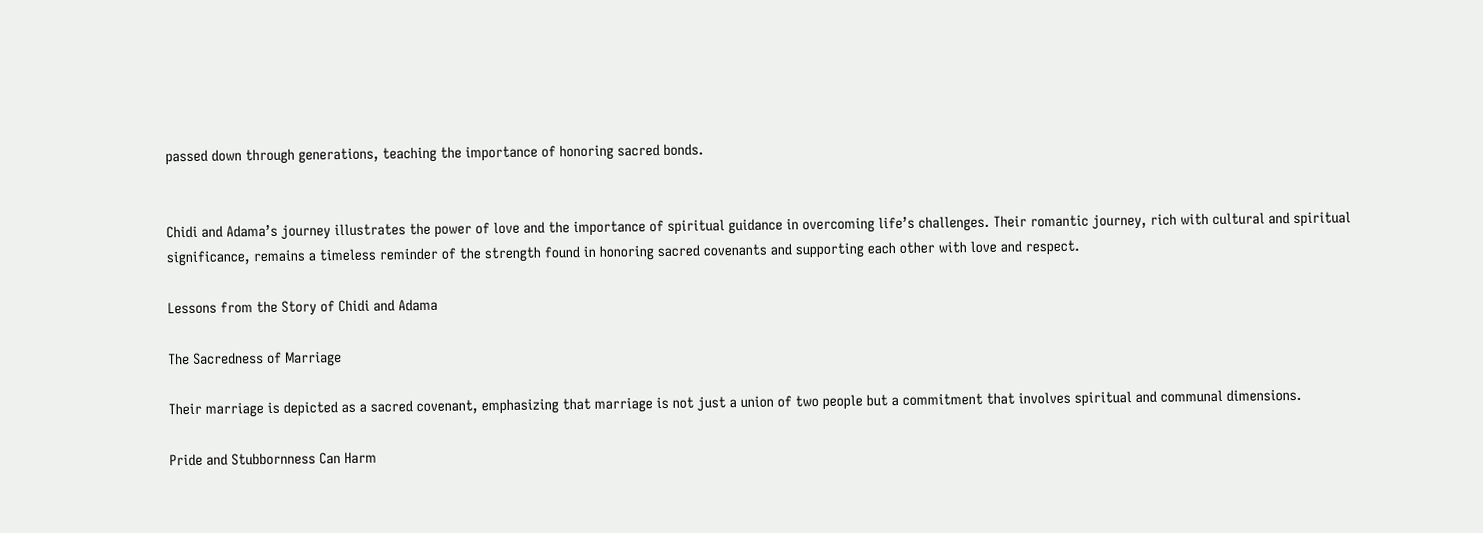passed down through generations, teaching the importance of honoring sacred bonds.


Chidi and Adama’s journey illustrates the power of love and the importance of spiritual guidance in overcoming life’s challenges. Their romantic journey, rich with cultural and spiritual significance, remains a timeless reminder of the strength found in honoring sacred covenants and supporting each other with love and respect.

Lessons from the Story of Chidi and Adama

The Sacredness of Marriage

Their marriage is depicted as a sacred covenant, emphasizing that marriage is not just a union of two people but a commitment that involves spiritual and communal dimensions.

Pride and Stubbornness Can Harm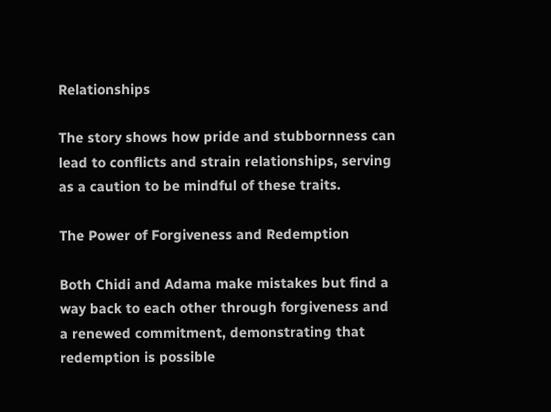Relationships

The story shows how pride and stubbornness can lead to conflicts and strain relationships, serving as a caution to be mindful of these traits.

The Power of Forgiveness and Redemption

Both Chidi and Adama make mistakes but find a way back to each other through forgiveness and a renewed commitment, demonstrating that redemption is possible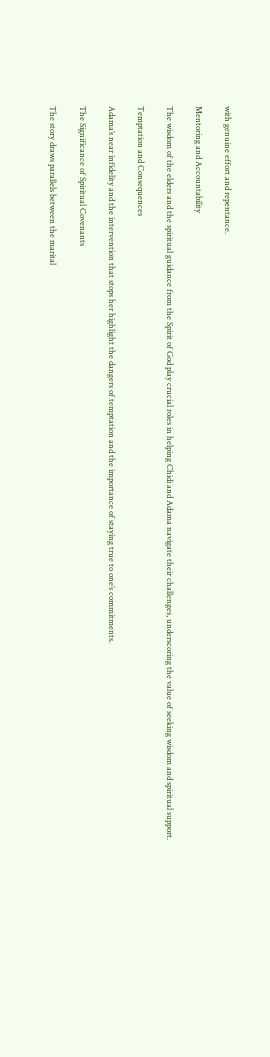with genuine effort and repentance.

Mentoring and Accountability

The wisdom of the elders and the spiritual guidance from the Spirit of God play crucial roles in helping Chidi and Adama navigate their challenges, underscoring the value of seeking wisdom and spiritual support.

Temptation and Consequences

Adama’s near infidelity and the intervention that stops her highlight the dangers of temptation and the importance of staying true to one’s commitments.

The Significance of Spiritual Covenants

The story draws parallels between the marital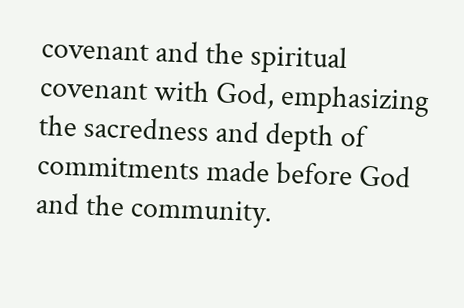covenant and the spiritual covenant with God, emphasizing the sacredness and depth of commitments made before God and the community.